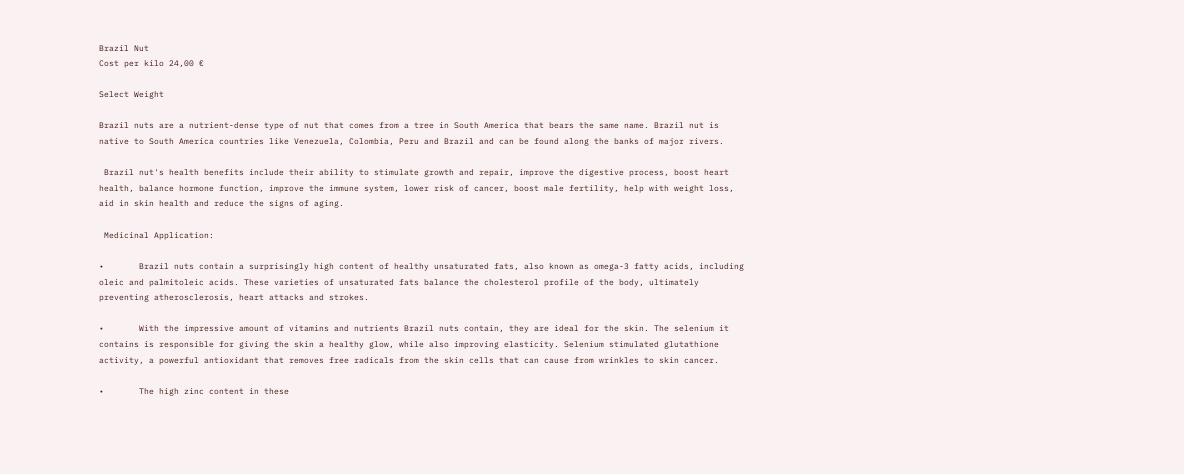Brazil Nut
Cost per kilo 24,00 €

Select Weight

Brazil nuts are a nutrient-dense type of nut that comes from a tree in South America that bears the same name. Brazil nut is native to South America countries like Venezuela, Colombia, Peru and Brazil and can be found along the banks of major rivers.

 Brazil nut's health benefits include their ability to stimulate growth and repair, improve the digestive process, boost heart health, balance hormone function, improve the immune system, lower risk of cancer, boost male fertility, help with weight loss, aid in skin health and reduce the signs of aging.

 Medicinal Application:

•       Brazil nuts contain a surprisingly high content of healthy unsaturated fats, also known as omega-3 fatty acids, including oleic and palmitoleic acids. These varieties of unsaturated fats balance the cholesterol profile of the body, ultimately preventing atherosclerosis, heart attacks and strokes.

•       With the impressive amount of vitamins and nutrients Brazil nuts contain, they are ideal for the skin. The selenium it contains is responsible for giving the skin a healthy glow, while also improving elasticity. Selenium stimulated glutathione activity, a powerful antioxidant that removes free radicals from the skin cells that can cause from wrinkles to skin cancer.

•       The high zinc content in these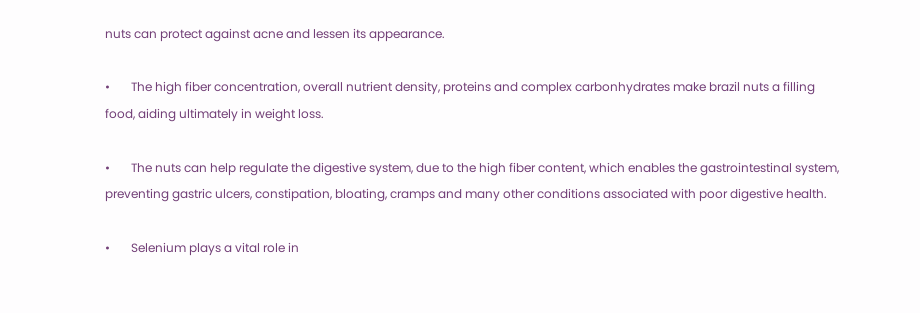nuts can protect against acne and lessen its appearance.

•       The high fiber concentration, overall nutrient density, proteins and complex carbonhydrates make brazil nuts a filling food, aiding ultimately in weight loss.

•       The nuts can help regulate the digestive system, due to the high fiber content, which enables the gastrointestinal system, preventing gastric ulcers, constipation, bloating, cramps and many other conditions associated with poor digestive health.

•       Selenium plays a vital role in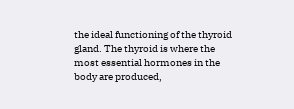the ideal functioning of the thyroid gland. The thyroid is where the most essential hormones in the body are produced,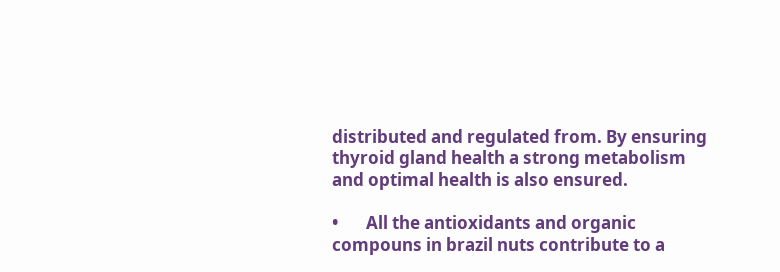distributed and regulated from. By ensuring thyroid gland health a strong metabolism and optimal health is also ensured.

•       All the antioxidants and organic compouns in brazil nuts contribute to a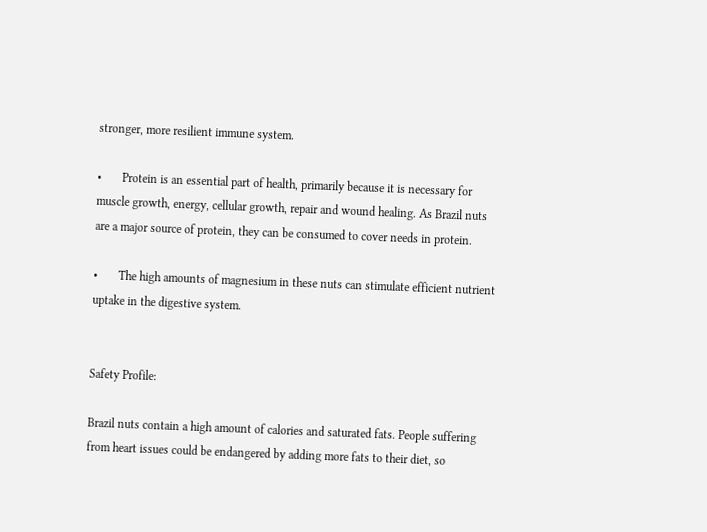stronger, more resilient immune system.

•       Protein is an essential part of health, primarily because it is necessary for muscle growth, energy, cellular growth, repair and wound healing. As Brazil nuts are a major source of protein, they can be consumed to cover needs in protein.

•       The high amounts of magnesium in these nuts can stimulate efficient nutrient uptake in the digestive system.


Safety Profile:

Brazil nuts contain a high amount of calories and saturated fats. People suffering from heart issues could be endangered by adding more fats to their diet, so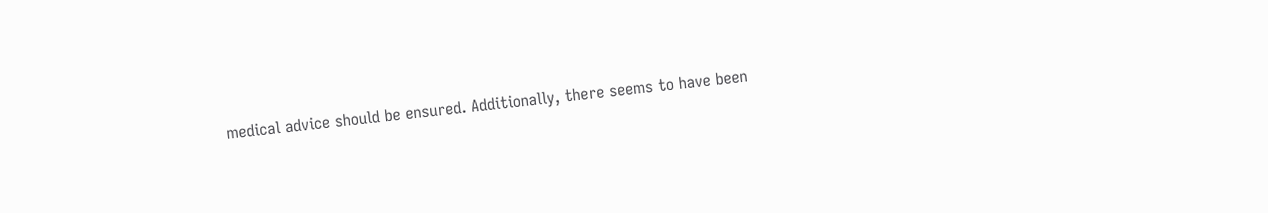medical advice should be ensured. Additionally, there seems to have been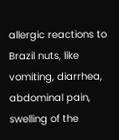allergic reactions to Brazil nuts, like vomiting, diarrhea, abdominal pain, swelling of the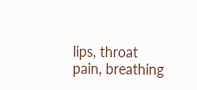lips, throat pain, breathing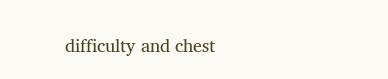difficulty and chest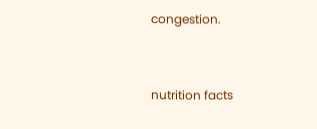congestion.


nutrition facts